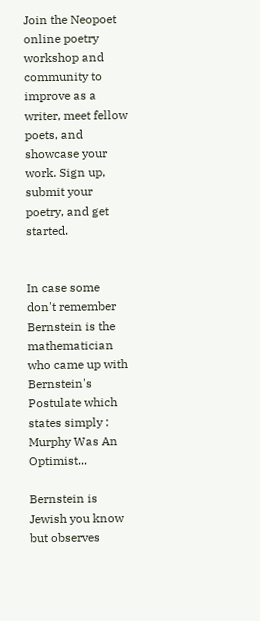Join the Neopoet online poetry workshop and community to improve as a writer, meet fellow poets, and showcase your work. Sign up, submit your poetry, and get started.


In case some don't remember Bernstein is the mathematician who came up with Bernstein's Postulate which states simply : Murphy Was An Optimist...

Bernstein is Jewish you know
but observes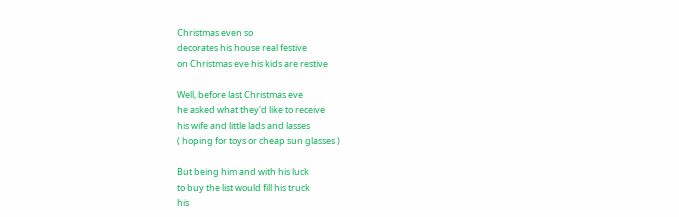Christmas even so
decorates his house real festive
on Christmas eve his kids are restive

Well, before last Christmas eve
he asked what they'd like to receive
his wife and little lads and lasses
( hoping for toys or cheap sun glasses )

But being him and with his luck
to buy the list would fill his truck
his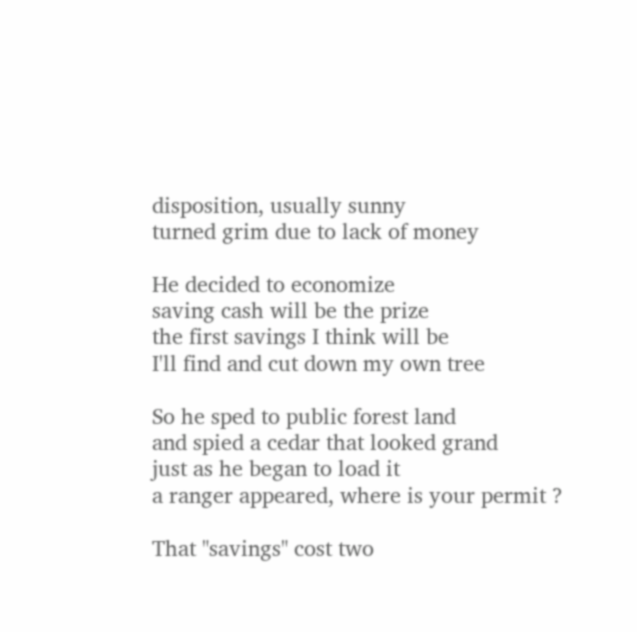disposition, usually sunny
turned grim due to lack of money

He decided to economize
saving cash will be the prize
the first savings I think will be
I'll find and cut down my own tree

So he sped to public forest land
and spied a cedar that looked grand
just as he began to load it
a ranger appeared, where is your permit ?

That "savings" cost two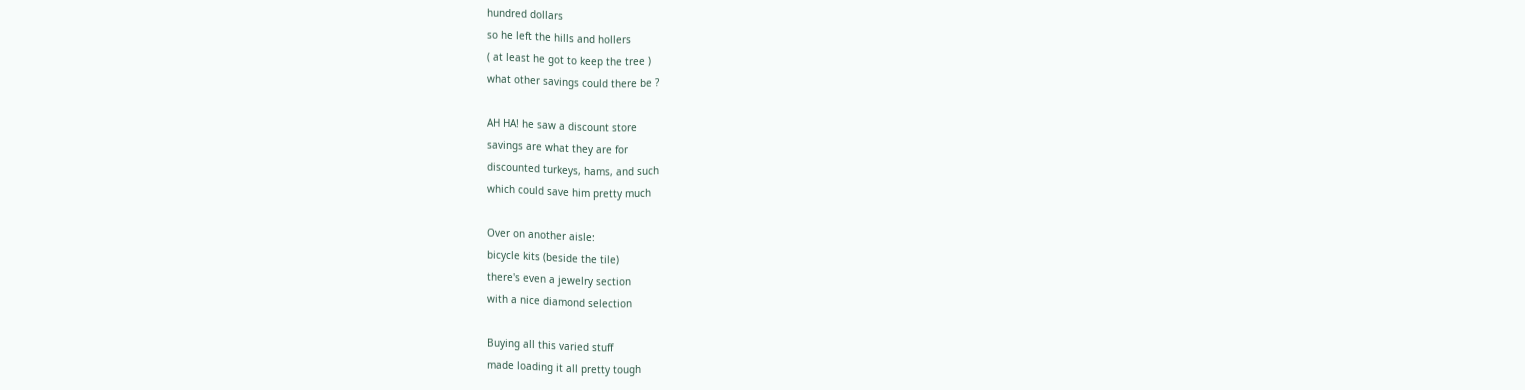hundred dollars
so he left the hills and hollers
( at least he got to keep the tree )
what other savings could there be ?

AH HA! he saw a discount store
savings are what they are for
discounted turkeys, hams, and such
which could save him pretty much

Over on another aisle:
bicycle kits (beside the tile)
there's even a jewelry section
with a nice diamond selection

Buying all this varied stuff
made loading it all pretty tough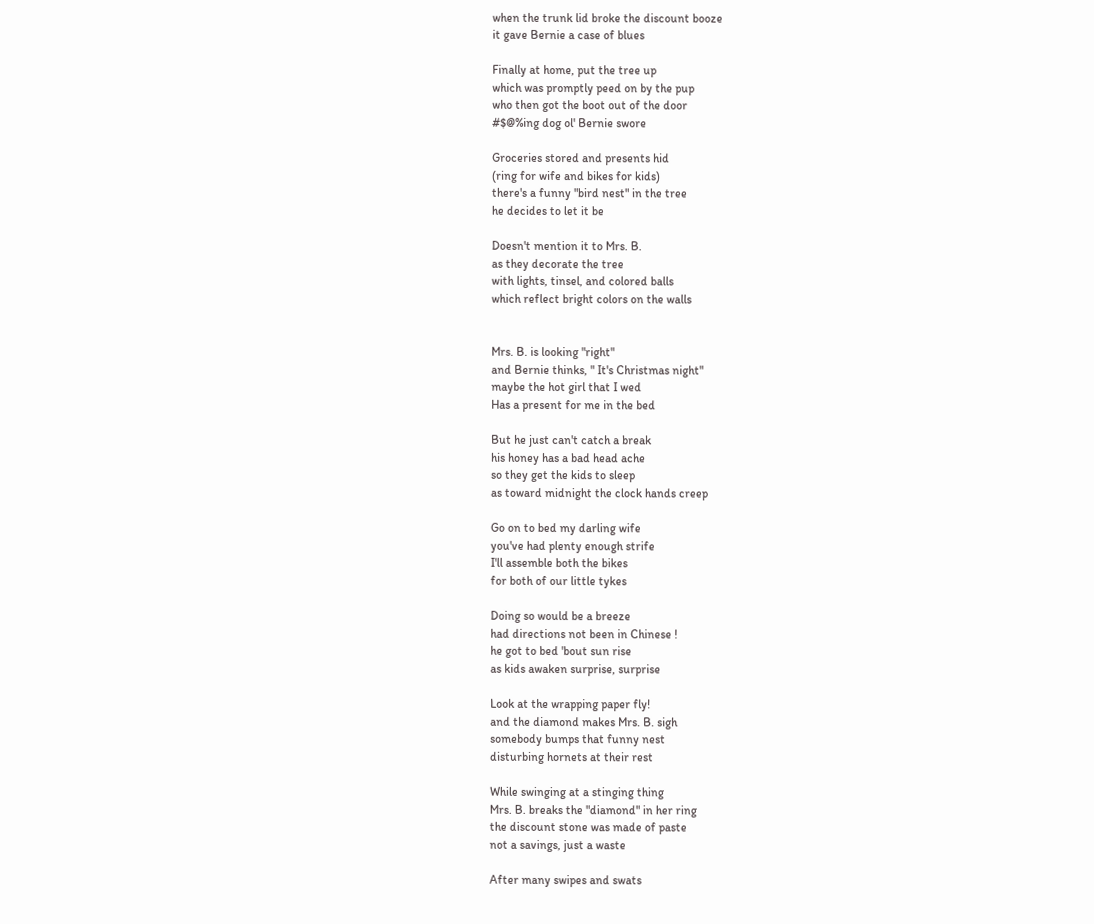when the trunk lid broke the discount booze
it gave Bernie a case of blues

Finally at home, put the tree up
which was promptly peed on by the pup
who then got the boot out of the door
#$@%ing dog ol' Bernie swore

Groceries stored and presents hid
(ring for wife and bikes for kids)
there's a funny "bird nest" in the tree
he decides to let it be

Doesn't mention it to Mrs. B.
as they decorate the tree
with lights, tinsel, and colored balls
which reflect bright colors on the walls


Mrs. B. is looking "right"
and Bernie thinks, " It's Christmas night"
maybe the hot girl that I wed
Has a present for me in the bed

But he just can't catch a break
his honey has a bad head ache
so they get the kids to sleep
as toward midnight the clock hands creep

Go on to bed my darling wife
you've had plenty enough strife
I'll assemble both the bikes
for both of our little tykes

Doing so would be a breeze
had directions not been in Chinese !
he got to bed 'bout sun rise
as kids awaken surprise, surprise

Look at the wrapping paper fly!
and the diamond makes Mrs. B. sigh
somebody bumps that funny nest
disturbing hornets at their rest

While swinging at a stinging thing
Mrs. B. breaks the "diamond" in her ring
the discount stone was made of paste
not a savings, just a waste

After many swipes and swats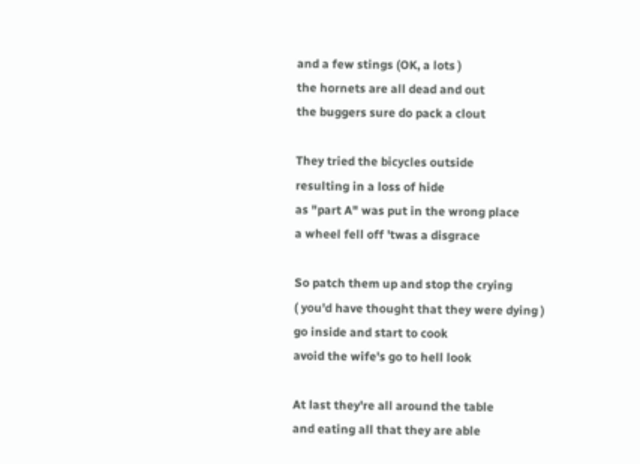and a few stings (OK, a lots )
the hornets are all dead and out
the buggers sure do pack a clout

They tried the bicycles outside
resulting in a loss of hide
as "part A" was put in the wrong place
a wheel fell off 'twas a disgrace

So patch them up and stop the crying
( you'd have thought that they were dying )
go inside and start to cook
avoid the wife's go to hell look

At last they're all around the table
and eating all that they are able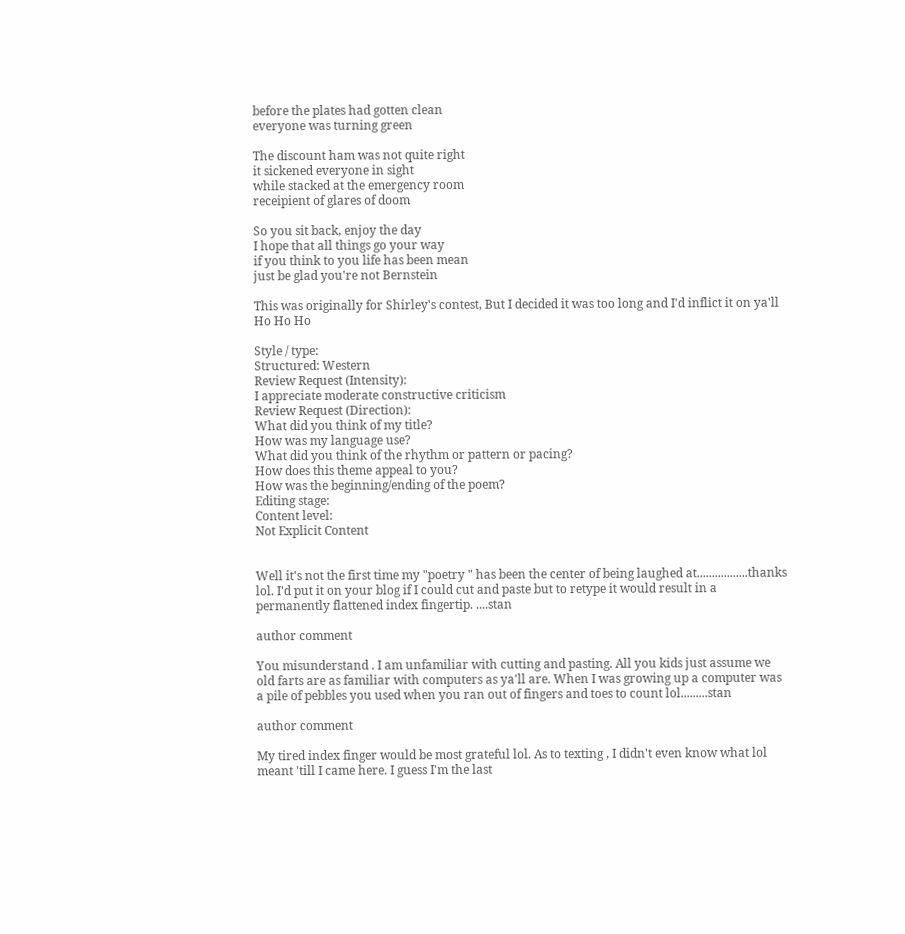before the plates had gotten clean
everyone was turning green

The discount ham was not quite right
it sickened everyone in sight
while stacked at the emergency room
receipient of glares of doom

So you sit back, enjoy the day
I hope that all things go your way
if you think to you life has been mean
just be glad you're not Bernstein

This was originally for Shirley's contest, But I decided it was too long and I'd inflict it on ya'll Ho Ho Ho

Style / type:
Structured: Western
Review Request (Intensity):
I appreciate moderate constructive criticism
Review Request (Direction):
What did you think of my title?
How was my language use?
What did you think of the rhythm or pattern or pacing?
How does this theme appeal to you?
How was the beginning/ending of the poem?
Editing stage:
Content level:
Not Explicit Content


Well it's not the first time my "poetry " has been the center of being laughed at.................thanks lol. I'd put it on your blog if I could cut and paste but to retype it would result in a permanently flattened index fingertip. ....stan

author comment

You misunderstand . I am unfamiliar with cutting and pasting. All you kids just assume we old farts are as familiar with computers as ya'll are. When I was growing up a computer was a pile of pebbles you used when you ran out of fingers and toes to count lol.........stan

author comment

My tired index finger would be most grateful lol. As to texting , I didn't even know what lol meant 'till I came here. I guess I'm the last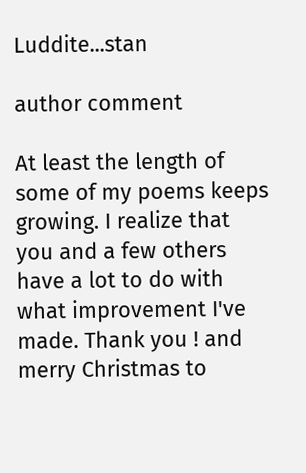Luddite...stan

author comment

At least the length of some of my poems keeps growing. I realize that you and a few others have a lot to do with what improvement I've made. Thank you ! and merry Christmas to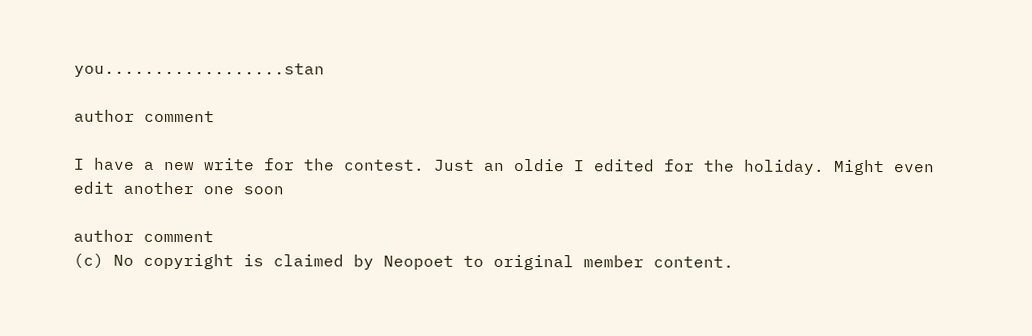you..................stan

author comment

I have a new write for the contest. Just an oldie I edited for the holiday. Might even edit another one soon

author comment
(c) No copyright is claimed by Neopoet to original member content.